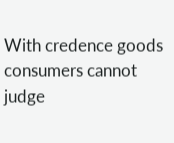With credence goods consumers cannot judge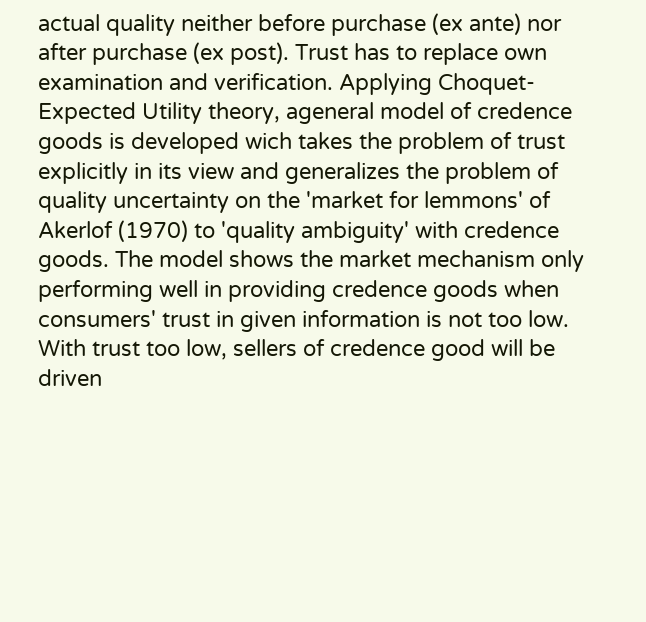actual quality neither before purchase (ex ante) nor after purchase (ex post). Trust has to replace own examination and verification. Applying Choquet-Expected Utility theory, ageneral model of credence goods is developed wich takes the problem of trust explicitly in its view and generalizes the problem of quality uncertainty on the 'market for lemmons' of Akerlof (1970) to 'quality ambiguity' with credence goods. The model shows the market mechanism only performing well in providing credence goods when consumers' trust in given information is not too low. With trust too low, sellers of credence good will be driven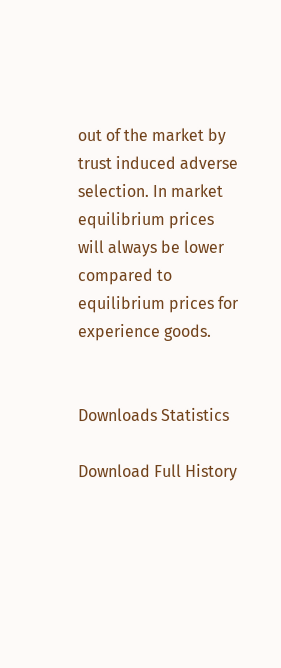out of the market by trust induced adverse selection. In market equilibrium prices will always be lower compared to equilibrium prices for experience goods.


Downloads Statistics

Download Full History